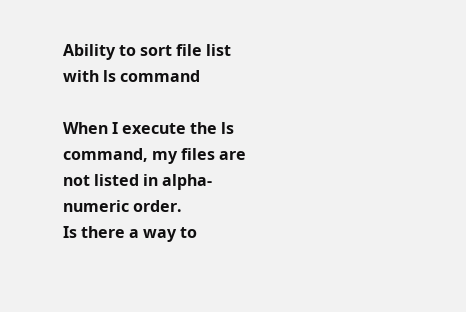Ability to sort file list with ls command

When I execute the ls command, my files are not listed in alpha-numeric order.
Is there a way to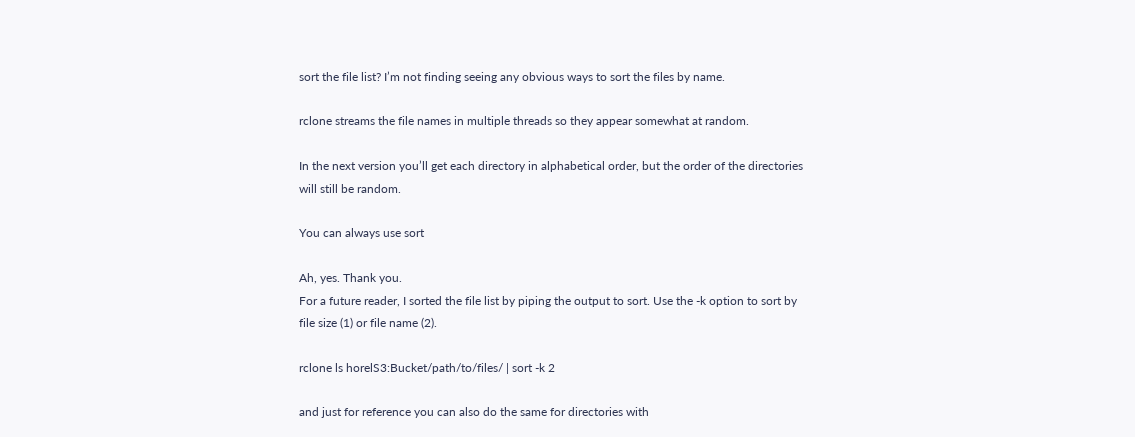sort the file list? I’m not finding seeing any obvious ways to sort the files by name.

rclone streams the file names in multiple threads so they appear somewhat at random.

In the next version you’ll get each directory in alphabetical order, but the order of the directories will still be random.

You can always use sort

Ah, yes. Thank you.
For a future reader, I sorted the file list by piping the output to sort. Use the -k option to sort by file size (1) or file name (2).

rclone ls horelS3:Bucket/path/to/files/ | sort -k 2

and just for reference you can also do the same for directories with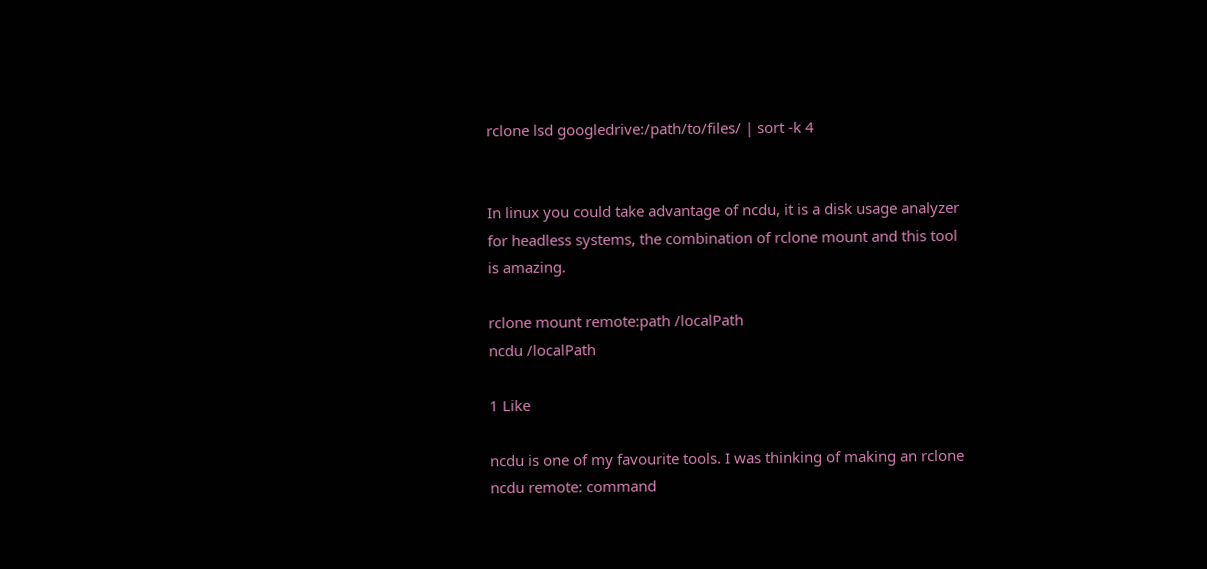rclone lsd googledrive:/path/to/files/ | sort -k 4


In linux you could take advantage of ncdu, it is a disk usage analyzer for headless systems, the combination of rclone mount and this tool is amazing.

rclone mount remote:path /localPath
ncdu /localPath

1 Like

ncdu is one of my favourite tools. I was thinking of making an rclone ncdu remote: command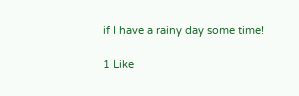if I have a rainy day some time!

1 Like